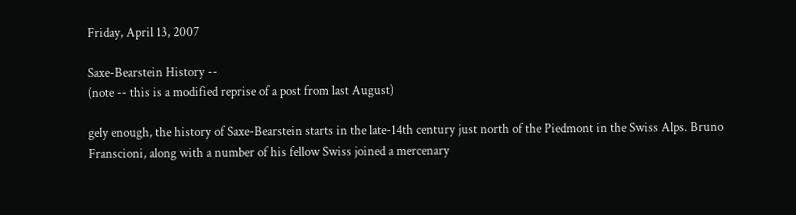Friday, April 13, 2007

Saxe-Bearstein History --
(note -- this is a modified reprise of a post from last August)

gely enough, the history of Saxe-Bearstein starts in the late-14th century just north of the Piedmont in the Swiss Alps. Bruno Franscioni, along with a number of his fellow Swiss joined a mercenary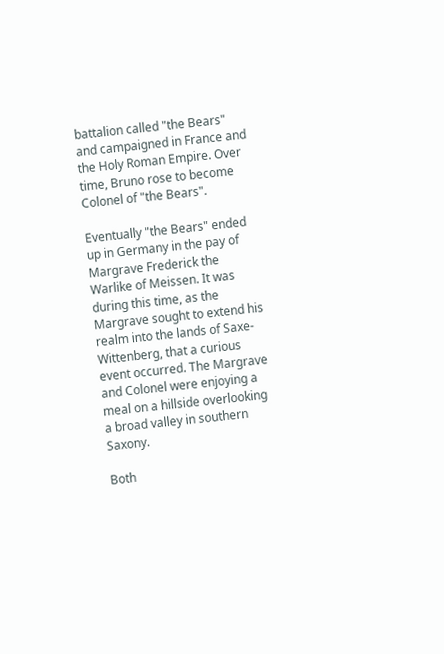battalion called "the Bears" and campaigned in France and the Holy Roman Empire. Over time, Bruno rose to become Colonel of "the Bears".

Eventually "the Bears" ended up in Germany in the pay of Margrave Frederick the Warlike of Meissen. It was during this time, as the Margrave sought to extend his realm into the lands of Saxe-Wittenberg, that a curious event occurred. The Margrave and Colonel were enjoying a meal on a hillside overlooking a broad valley in southern Saxony.

Both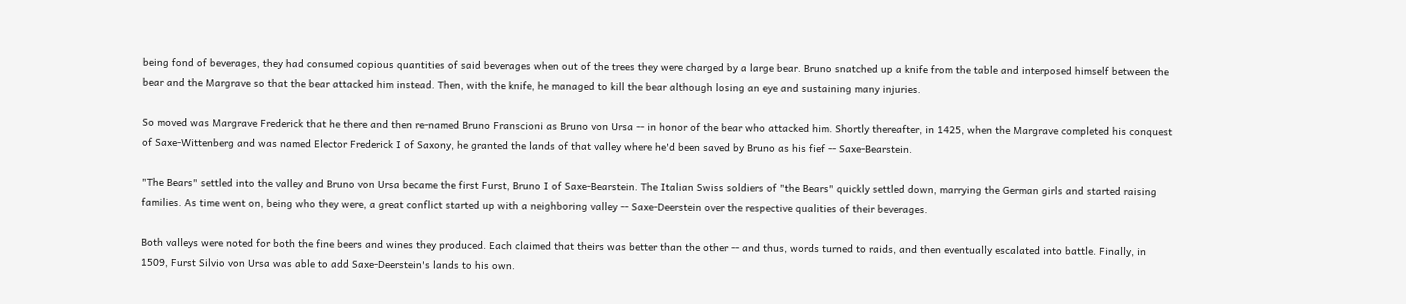being fond of beverages, they had consumed copious quantities of said beverages when out of the trees they were charged by a large bear. Bruno snatched up a knife from the table and interposed himself between the bear and the Margrave so that the bear attacked him instead. Then, with the knife, he managed to kill the bear although losing an eye and sustaining many injuries.

So moved was Margrave Frederick that he there and then re-named Bruno Franscioni as Bruno von Ursa -- in honor of the bear who attacked him. Shortly thereafter, in 1425, when the Margrave completed his conquest of Saxe-Wittenberg and was named Elector Frederick I of Saxony, he granted the lands of that valley where he'd been saved by Bruno as his fief -- Saxe-Bearstein.

"The Bears" settled into the valley and Bruno von Ursa became the first Furst, Bruno I of Saxe-Bearstein. The Italian Swiss soldiers of "the Bears" quickly settled down, marrying the German girls and started raising families. As time went on, being who they were, a great conflict started up with a neighboring valley -- Saxe-Deerstein over the respective qualities of their beverages.

Both valleys were noted for both the fine beers and wines they produced. Each claimed that theirs was better than the other -- and thus, words turned to raids, and then eventually escalated into battle. Finally, in 1509, Furst Silvio von Ursa was able to add Saxe-Deerstein's lands to his own.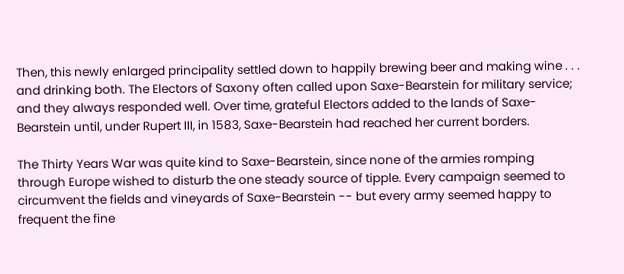Then, this newly enlarged principality settled down to happily brewing beer and making wine . . . and drinking both. The Electors of Saxony often called upon Saxe-Bearstein for military service; and they always responded well. Over time, grateful Electors added to the lands of Saxe-Bearstein until, under Rupert III, in 1583, Saxe-Bearstein had reached her current borders.

The Thirty Years War was quite kind to Saxe-Bearstein, since none of the armies romping through Europe wished to disturb the one steady source of tipple. Every campaign seemed to circumvent the fields and vineyards of Saxe-Bearstein -- but every army seemed happy to frequent the fine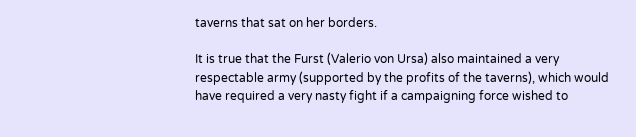taverns that sat on her borders.

It is true that the Furst (Valerio von Ursa) also maintained a very respectable army (supported by the profits of the taverns), which would have required a very nasty fight if a campaigning force wished to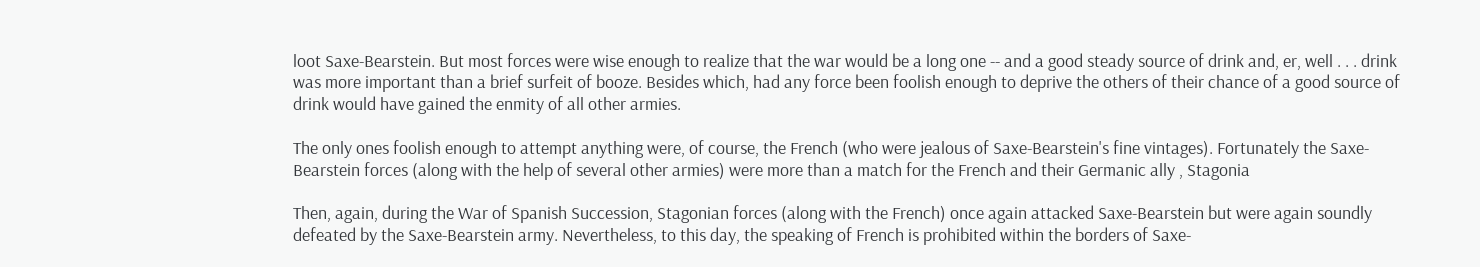loot Saxe-Bearstein. But most forces were wise enough to realize that the war would be a long one -- and a good steady source of drink and, er, well . . . drink was more important than a brief surfeit of booze. Besides which, had any force been foolish enough to deprive the others of their chance of a good source of drink would have gained the enmity of all other armies.

The only ones foolish enough to attempt anything were, of course, the French (who were jealous of Saxe-Bearstein's fine vintages). Fortunately the Saxe-Bearstein forces (along with the help of several other armies) were more than a match for the French and their Germanic ally , Stagonia

Then, again, during the War of Spanish Succession, Stagonian forces (along with the French) once again attacked Saxe-Bearstein but were again soundly defeated by the Saxe-Bearstein army. Nevertheless, to this day, the speaking of French is prohibited within the borders of Saxe-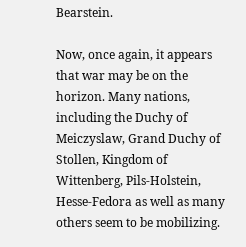Bearstein.

Now, once again, it appears that war may be on the horizon. Many nations, including the Duchy of Meiczyslaw, Grand Duchy of Stollen, Kingdom of Wittenberg, Pils-Holstein, Hesse-Fedora as well as many others seem to be mobilizing.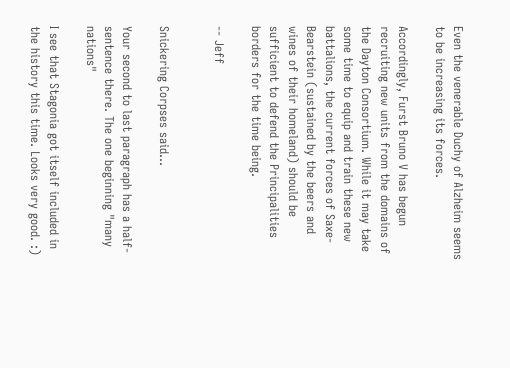Even the venerable Duchy of Alzheim seems to be increasing its forces.

Accordingly, Furst Bruno V has begun recruiting new units from the domains of the Dayton Consortium. While it may take some time to equip and train these new battalions, the current forces of Saxe-Bearstein (sustained by the beers and wines of their homeland) should be sufficient to defend the Principalities borders for the time being.

-- Jeff


Snickering Corpses said...

Your second to last paragraph has a half-sentence there. The one beginning "many nations"

I see that Stagonia got itself included in the history this time. Looks very good. :)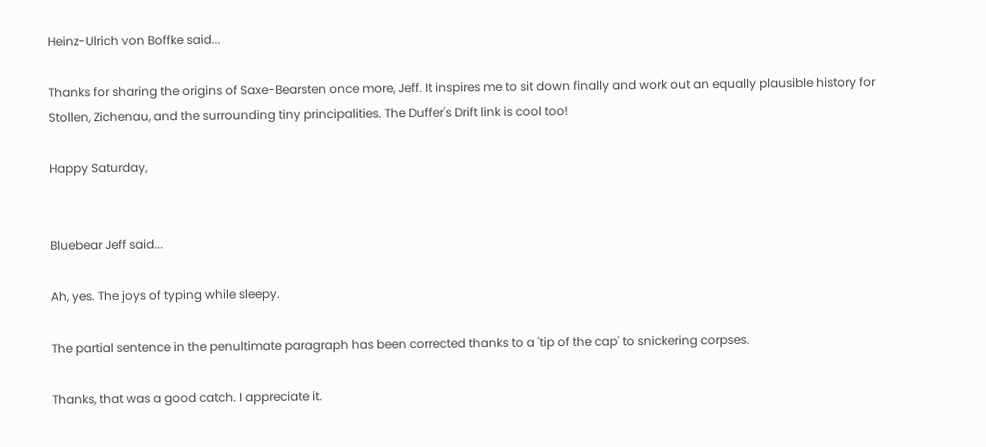Heinz-Ulrich von Boffke said...

Thanks for sharing the origins of Saxe-Bearsten once more, Jeff. It inspires me to sit down finally and work out an equally plausible history for Stollen, Zichenau, and the surrounding tiny principalities. The Duffer's Drift link is cool too!

Happy Saturday,


Bluebear Jeff said...

Ah, yes. The joys of typing while sleepy.

The partial sentence in the penultimate paragraph has been corrected thanks to a 'tip of the cap' to snickering corpses.

Thanks, that was a good catch. I appreciate it.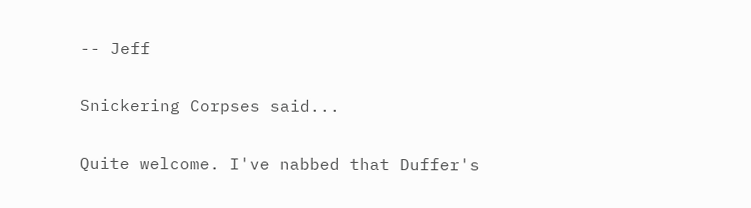-- Jeff

Snickering Corpses said...

Quite welcome. I've nabbed that Duffer's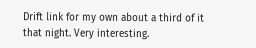Drift link for my own about a third of it that night. Very interesting.